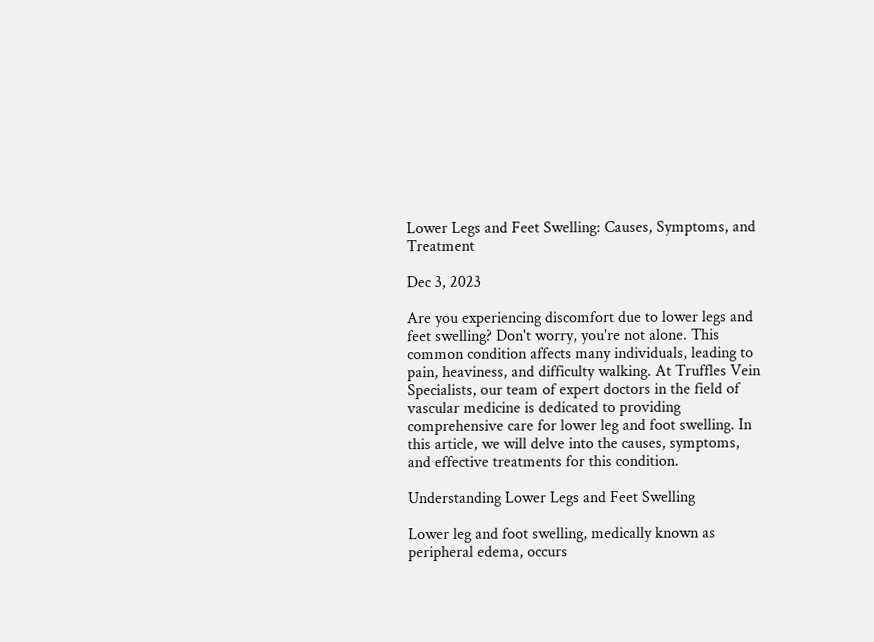Lower Legs and Feet Swelling: Causes, Symptoms, and Treatment

Dec 3, 2023

Are you experiencing discomfort due to lower legs and feet swelling? Don't worry, you're not alone. This common condition affects many individuals, leading to pain, heaviness, and difficulty walking. At Truffles Vein Specialists, our team of expert doctors in the field of vascular medicine is dedicated to providing comprehensive care for lower leg and foot swelling. In this article, we will delve into the causes, symptoms, and effective treatments for this condition.

Understanding Lower Legs and Feet Swelling

Lower leg and foot swelling, medically known as peripheral edema, occurs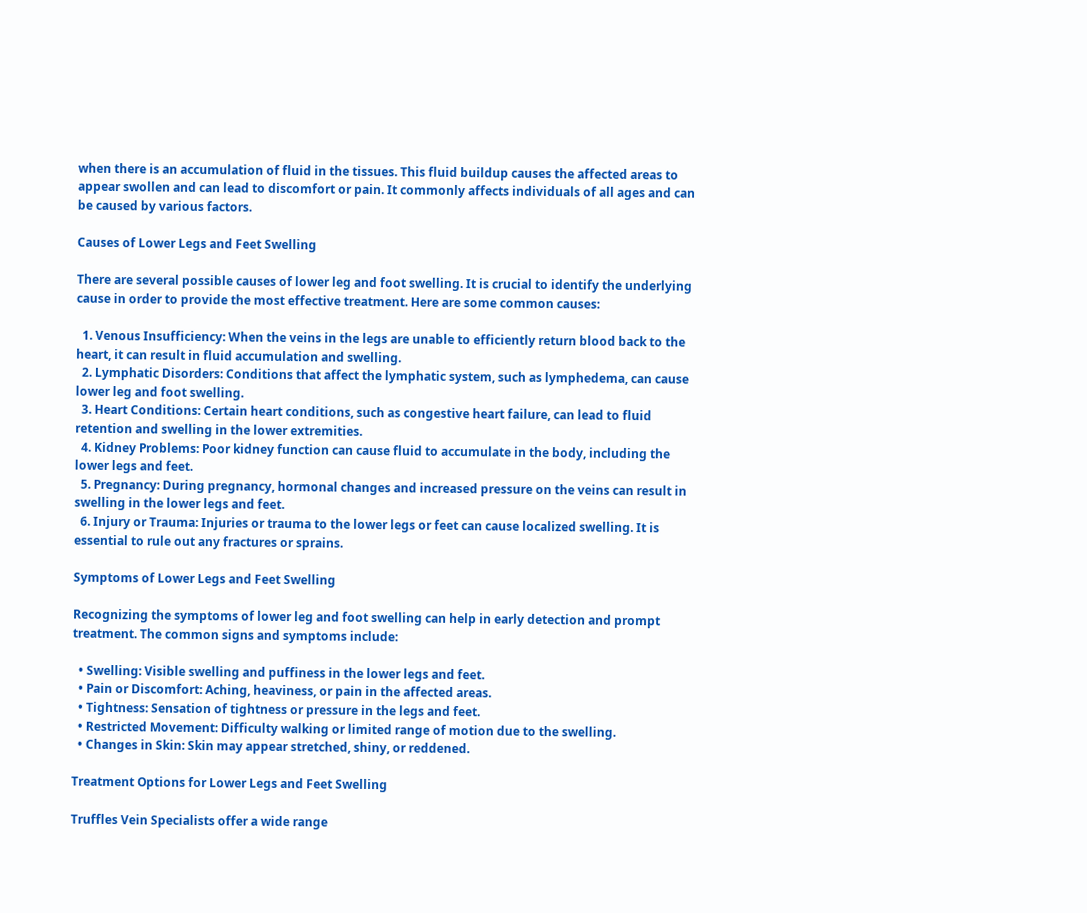when there is an accumulation of fluid in the tissues. This fluid buildup causes the affected areas to appear swollen and can lead to discomfort or pain. It commonly affects individuals of all ages and can be caused by various factors.

Causes of Lower Legs and Feet Swelling

There are several possible causes of lower leg and foot swelling. It is crucial to identify the underlying cause in order to provide the most effective treatment. Here are some common causes:

  1. Venous Insufficiency: When the veins in the legs are unable to efficiently return blood back to the heart, it can result in fluid accumulation and swelling.
  2. Lymphatic Disorders: Conditions that affect the lymphatic system, such as lymphedema, can cause lower leg and foot swelling.
  3. Heart Conditions: Certain heart conditions, such as congestive heart failure, can lead to fluid retention and swelling in the lower extremities.
  4. Kidney Problems: Poor kidney function can cause fluid to accumulate in the body, including the lower legs and feet.
  5. Pregnancy: During pregnancy, hormonal changes and increased pressure on the veins can result in swelling in the lower legs and feet.
  6. Injury or Trauma: Injuries or trauma to the lower legs or feet can cause localized swelling. It is essential to rule out any fractures or sprains.

Symptoms of Lower Legs and Feet Swelling

Recognizing the symptoms of lower leg and foot swelling can help in early detection and prompt treatment. The common signs and symptoms include:

  • Swelling: Visible swelling and puffiness in the lower legs and feet.
  • Pain or Discomfort: Aching, heaviness, or pain in the affected areas.
  • Tightness: Sensation of tightness or pressure in the legs and feet.
  • Restricted Movement: Difficulty walking or limited range of motion due to the swelling.
  • Changes in Skin: Skin may appear stretched, shiny, or reddened.

Treatment Options for Lower Legs and Feet Swelling

Truffles Vein Specialists offer a wide range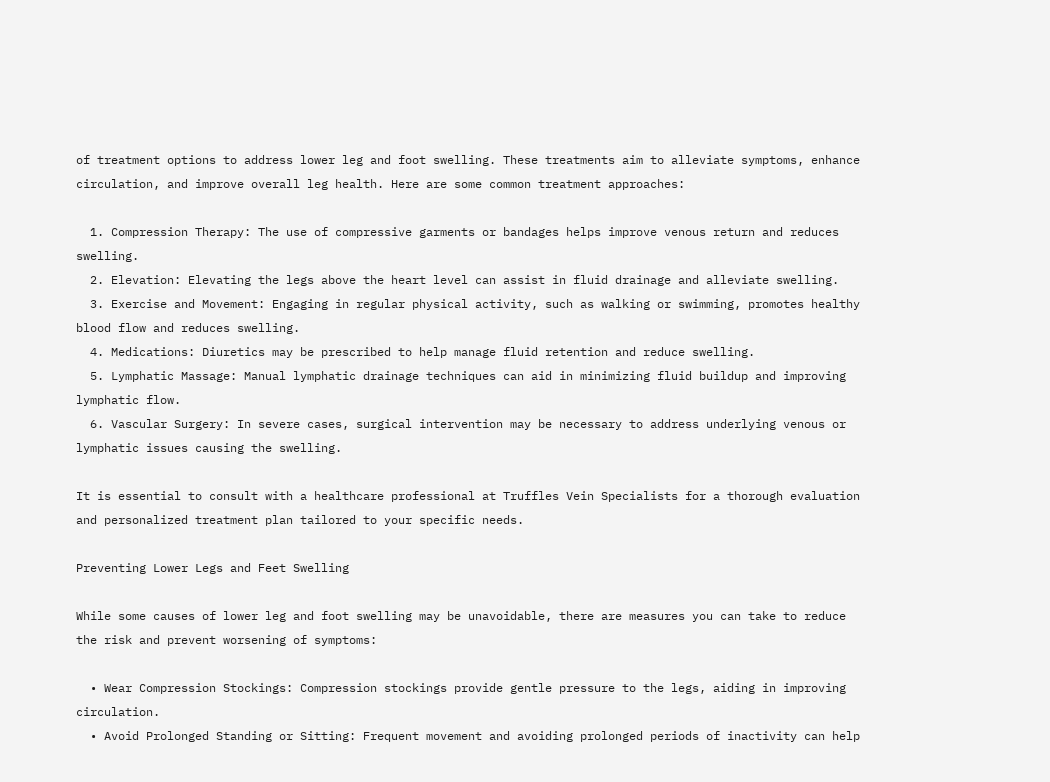of treatment options to address lower leg and foot swelling. These treatments aim to alleviate symptoms, enhance circulation, and improve overall leg health. Here are some common treatment approaches:

  1. Compression Therapy: The use of compressive garments or bandages helps improve venous return and reduces swelling.
  2. Elevation: Elevating the legs above the heart level can assist in fluid drainage and alleviate swelling.
  3. Exercise and Movement: Engaging in regular physical activity, such as walking or swimming, promotes healthy blood flow and reduces swelling.
  4. Medications: Diuretics may be prescribed to help manage fluid retention and reduce swelling.
  5. Lymphatic Massage: Manual lymphatic drainage techniques can aid in minimizing fluid buildup and improving lymphatic flow.
  6. Vascular Surgery: In severe cases, surgical intervention may be necessary to address underlying venous or lymphatic issues causing the swelling.

It is essential to consult with a healthcare professional at Truffles Vein Specialists for a thorough evaluation and personalized treatment plan tailored to your specific needs.

Preventing Lower Legs and Feet Swelling

While some causes of lower leg and foot swelling may be unavoidable, there are measures you can take to reduce the risk and prevent worsening of symptoms:

  • Wear Compression Stockings: Compression stockings provide gentle pressure to the legs, aiding in improving circulation.
  • Avoid Prolonged Standing or Sitting: Frequent movement and avoiding prolonged periods of inactivity can help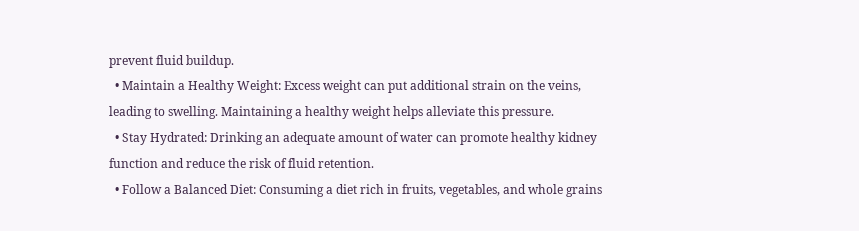prevent fluid buildup.
  • Maintain a Healthy Weight: Excess weight can put additional strain on the veins, leading to swelling. Maintaining a healthy weight helps alleviate this pressure.
  • Stay Hydrated: Drinking an adequate amount of water can promote healthy kidney function and reduce the risk of fluid retention.
  • Follow a Balanced Diet: Consuming a diet rich in fruits, vegetables, and whole grains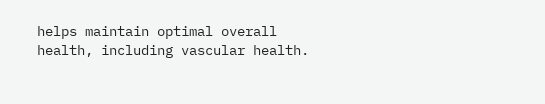helps maintain optimal overall health, including vascular health.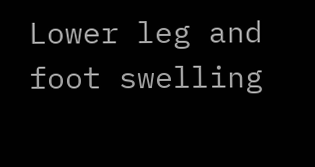Lower leg and foot swelling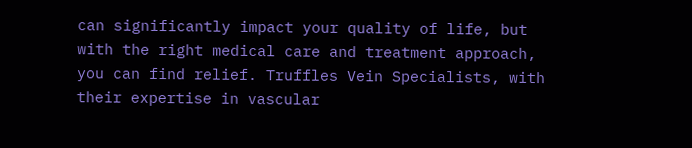can significantly impact your quality of life, but with the right medical care and treatment approach, you can find relief. Truffles Vein Specialists, with their expertise in vascular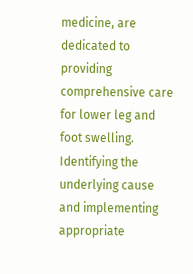medicine, are dedicated to providing comprehensive care for lower leg and foot swelling. Identifying the underlying cause and implementing appropriate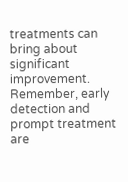treatments can bring about significant improvement. Remember, early detection and prompt treatment are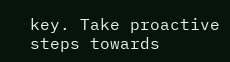key. Take proactive steps towards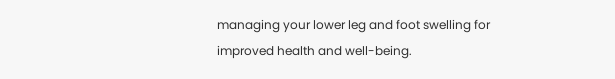managing your lower leg and foot swelling for improved health and well-being.